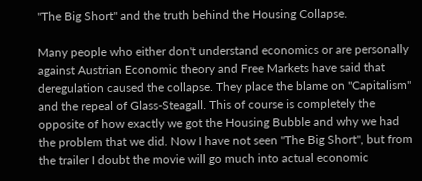"The Big Short" and the truth behind the Housing Collapse.

Many people who either don't understand economics or are personally against Austrian Economic theory and Free Markets have said that deregulation caused the collapse. They place the blame on "Capitalism" and the repeal of Glass-Steagall. This of course is completely the opposite of how exactly we got the Housing Bubble and why we had the problem that we did. Now I have not seen "The Big Short", but from the trailer I doubt the movie will go much into actual economic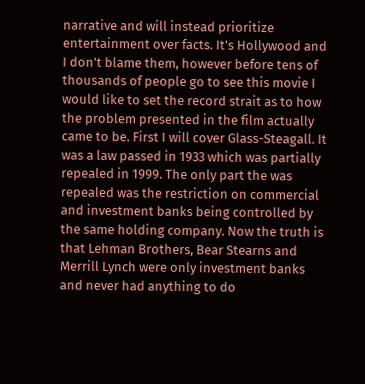narrative and will instead prioritize entertainment over facts. It's Hollywood and I don't blame them, however before tens of thousands of people go to see this movie I would like to set the record strait as to how the problem presented in the film actually came to be. First I will cover Glass-Steagall. It was a law passed in 1933 which was partially repealed in 1999. The only part the was repealed was the restriction on commercial and investment banks being controlled by the same holding company. Now the truth is that Lehman Brothers, Bear Stearns and Merrill Lynch were only investment banks and never had anything to do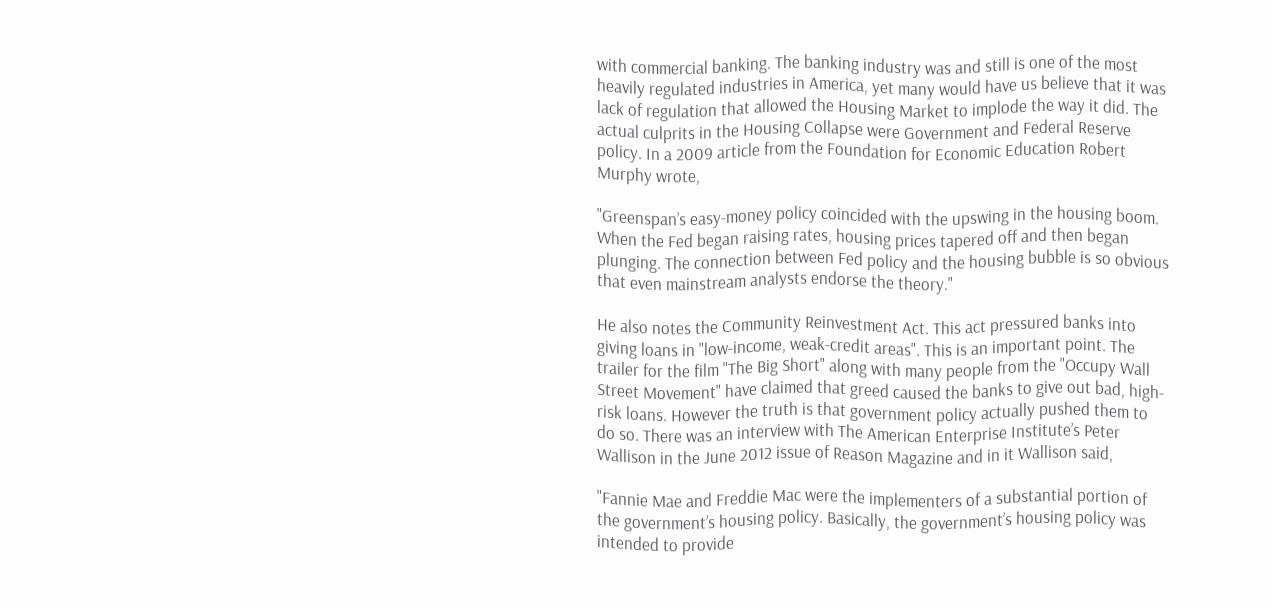with commercial banking. The banking industry was and still is one of the most heavily regulated industries in America, yet many would have us believe that it was lack of regulation that allowed the Housing Market to implode the way it did. The actual culprits in the Housing Collapse were Government and Federal Reserve policy. In a 2009 article from the Foundation for Economic Education Robert Murphy wrote,

"Greenspan’s easy-money policy coincided with the upswing in the housing boom. When the Fed began raising rates, housing prices tapered off and then began plunging. The connection between Fed policy and the housing bubble is so obvious that even mainstream analysts endorse the theory."

He also notes the Community Reinvestment Act. This act pressured banks into giving loans in "low-income, weak-credit areas". This is an important point. The trailer for the film "The Big Short" along with many people from the "Occupy Wall Street Movement" have claimed that greed caused the banks to give out bad, high-risk loans. However the truth is that government policy actually pushed them to do so. There was an interview with The American Enterprise Institute’s Peter Wallison in the June 2012 issue of Reason Magazine and in it Wallison said,

"Fannie Mae and Freddie Mac were the implementers of a substantial portion of the government’s housing policy. Basically, the government’s housing policy was intended to provide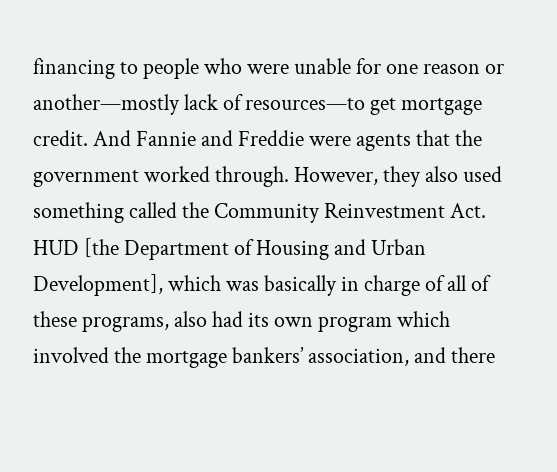financing to people who were unable for one reason or another—mostly lack of resources—to get mortgage credit. And Fannie and Freddie were agents that the government worked through. However, they also used something called the Community Reinvestment Act. HUD [the Department of Housing and Urban Development], which was basically in charge of all of these programs, also had its own program which involved the mortgage bankers’ association, and there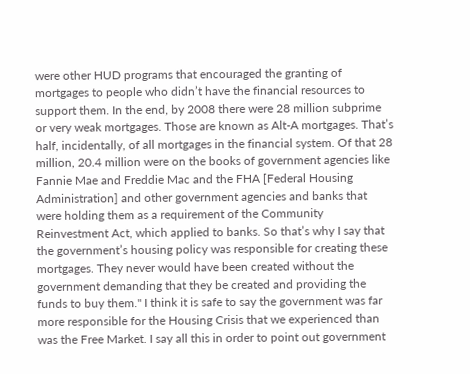were other HUD programs that encouraged the granting of mortgages to people who didn’t have the financial resources to support them. In the end, by 2008 there were 28 million subprime or very weak mortgages. Those are known as Alt-A mortgages. That’s half, incidentally, of all mortgages in the financial system. Of that 28 million, 20.4 million were on the books of government agencies like Fannie Mae and Freddie Mac and the FHA [Federal Housing Administration] and other government agencies and banks that were holding them as a requirement of the Community Reinvestment Act, which applied to banks. So that’s why I say that the government’s housing policy was responsible for creating these mortgages. They never would have been created without the government demanding that they be created and providing the funds to buy them." I think it is safe to say the government was far more responsible for the Housing Crisis that we experienced than was the Free Market. I say all this in order to point out government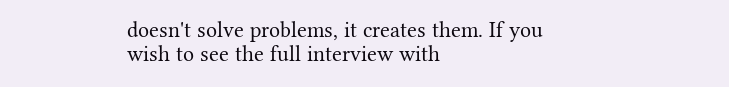doesn't solve problems, it creates them. If you wish to see the full interview with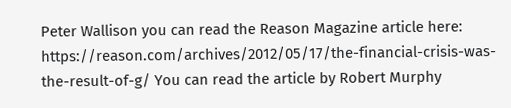Peter Wallison you can read the Reason Magazine article here: https://reason.com/archives/2012/05/17/the-financial-crisis-was-the-result-of-g/ You can read the article by Robert Murphy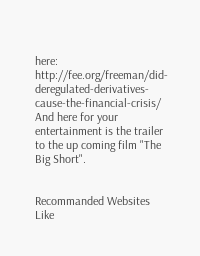here: http://fee.org/freeman/did-deregulated-derivatives-cause-the-financial-crisis/ And here for your entertainment is the trailer to the up coming film "The Big Short".


Recommanded Websites
Like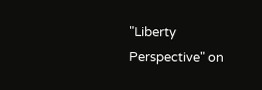"Liberty Perspective" on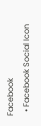Facebook
  • Facebook Social Icon